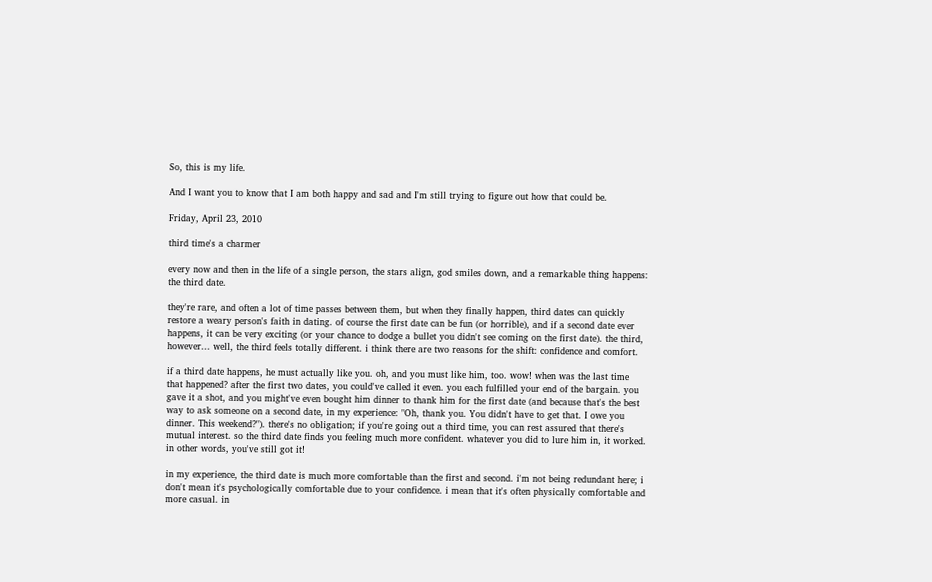So, this is my life.

And I want you to know that I am both happy and sad and I'm still trying to figure out how that could be.

Friday, April 23, 2010

third time's a charmer

every now and then in the life of a single person, the stars align, god smiles down, and a remarkable thing happens: the third date.

they're rare, and often a lot of time passes between them, but when they finally happen, third dates can quickly restore a weary person's faith in dating. of course the first date can be fun (or horrible), and if a second date ever happens, it can be very exciting (or your chance to dodge a bullet you didn't see coming on the first date). the third, however... well, the third feels totally different. i think there are two reasons for the shift: confidence and comfort.

if a third date happens, he must actually like you. oh, and you must like him, too. wow! when was the last time that happened? after the first two dates, you could've called it even. you each fulfilled your end of the bargain. you gave it a shot, and you might've even bought him dinner to thank him for the first date (and because that's the best way to ask someone on a second date, in my experience: "Oh, thank you. You didn't have to get that. I owe you dinner. This weekend?"). there's no obligation; if you're going out a third time, you can rest assured that there's mutual interest. so the third date finds you feeling much more confident. whatever you did to lure him in, it worked. in other words, you've still got it!

in my experience, the third date is much more comfortable than the first and second. i'm not being redundant here; i don't mean it's psychologically comfortable due to your confidence. i mean that it's often physically comfortable and more casual. in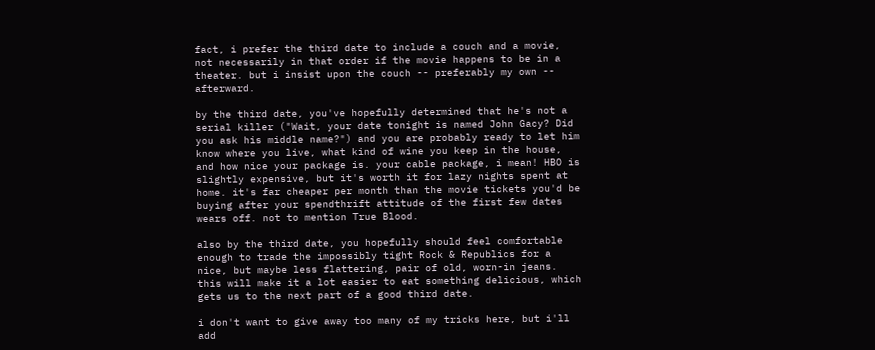fact, i prefer the third date to include a couch and a movie, not necessarily in that order if the movie happens to be in a theater. but i insist upon the couch -- preferably my own -- afterward.

by the third date, you've hopefully determined that he's not a serial killer ("Wait, your date tonight is named John Gacy? Did you ask his middle name?") and you are probably ready to let him know where you live, what kind of wine you keep in the house, and how nice your package is. your cable package, i mean! HBO is slightly expensive, but it's worth it for lazy nights spent at home. it's far cheaper per month than the movie tickets you'd be buying after your spendthrift attitude of the first few dates wears off. not to mention True Blood.

also by the third date, you hopefully should feel comfortable enough to trade the impossibly tight Rock & Republics for a nice, but maybe less flattering, pair of old, worn-in jeans. this will make it a lot easier to eat something delicious, which gets us to the next part of a good third date.

i don't want to give away too many of my tricks here, but i'll add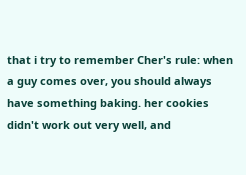that i try to remember Cher's rule: when a guy comes over, you should always have something baking. her cookies didn't work out very well, and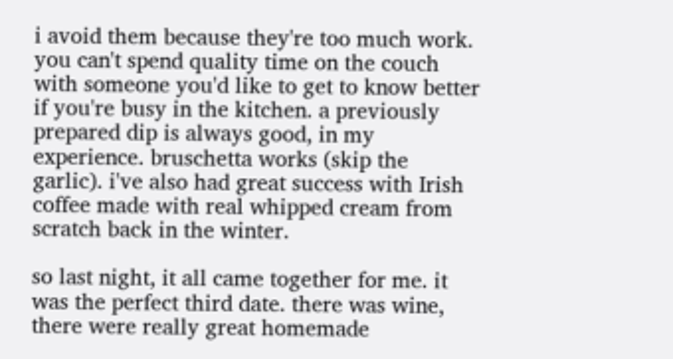i avoid them because they're too much work. you can't spend quality time on the couch with someone you'd like to get to know better if you're busy in the kitchen. a previously prepared dip is always good, in my experience. bruschetta works (skip the garlic). i've also had great success with Irish coffee made with real whipped cream from scratch back in the winter.

so last night, it all came together for me. it was the perfect third date. there was wine, there were really great homemade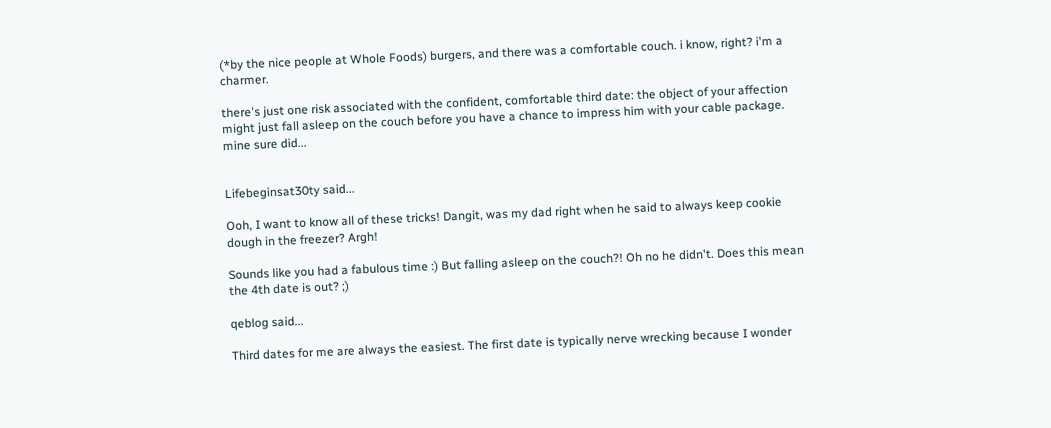(*by the nice people at Whole Foods) burgers, and there was a comfortable couch. i know, right? i'm a charmer.

there's just one risk associated with the confident, comfortable third date: the object of your affection might just fall asleep on the couch before you have a chance to impress him with your cable package. mine sure did...


Lifebeginsat30ty said...

Ooh, I want to know all of these tricks! Dangit, was my dad right when he said to always keep cookie dough in the freezer? Argh!

Sounds like you had a fabulous time :) But falling asleep on the couch?! Oh no he didn't. Does this mean the 4th date is out? ;)

qeblog said...

Third dates for me are always the easiest. The first date is typically nerve wrecking because I wonder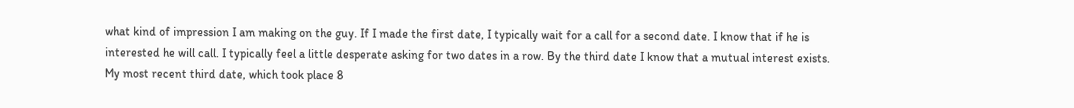what kind of impression I am making on the guy. If I made the first date, I typically wait for a call for a second date. I know that if he is interested he will call. I typically feel a little desperate asking for two dates in a row. By the third date I know that a mutual interest exists. My most recent third date, which took place 8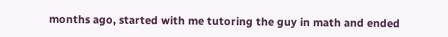months ago, started with me tutoring the guy in math and ended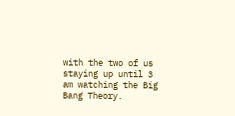with the two of us staying up until 3 am watching the Big Bang Theory.